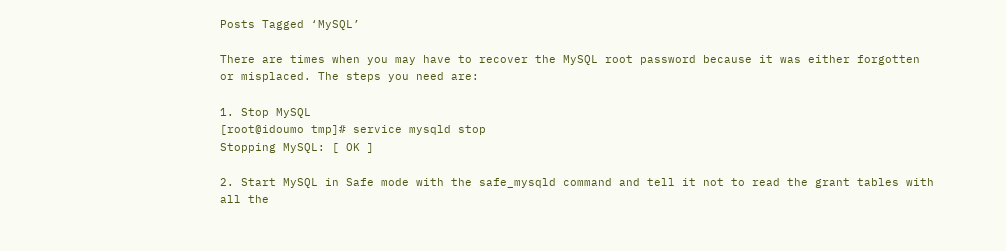Posts Tagged ‘MySQL’

There are times when you may have to recover the MySQL root password because it was either forgotten or misplaced. The steps you need are:

1. Stop MySQL
[root@idoumo tmp]# service mysqld stop
Stopping MySQL: [ OK ]

2. Start MySQL in Safe mode with the safe_mysqld command and tell it not to read the grant tables with all the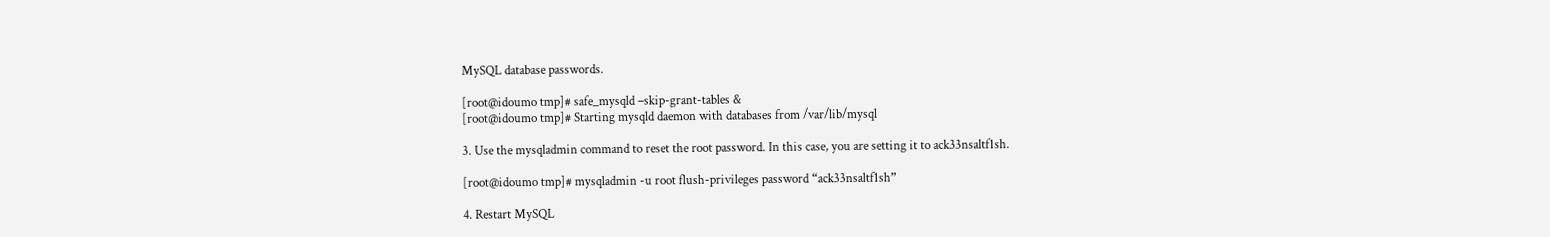MySQL database passwords.

[root@idoumo tmp]# safe_mysqld –skip-grant-tables &
[root@idoumo tmp]# Starting mysqld daemon with databases from /var/lib/mysql

3. Use the mysqladmin command to reset the root password. In this case, you are setting it to ack33nsaltf1sh.

[root@idoumo tmp]# mysqladmin -u root flush-privileges password “ack33nsaltf1sh”

4. Restart MySQL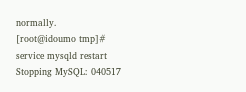normally.
[root@idoumo tmp]# service mysqld restart
Stopping MySQL: 040517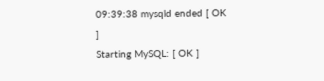09:39:38 mysqld ended [ OK ]
Starting MySQL: [ OK ]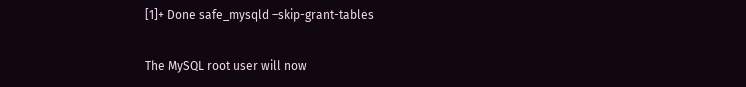[1]+ Done safe_mysqld –skip-grant-tables

The MySQL root user will now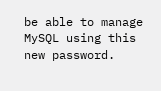be able to manage MySQL using this new password.